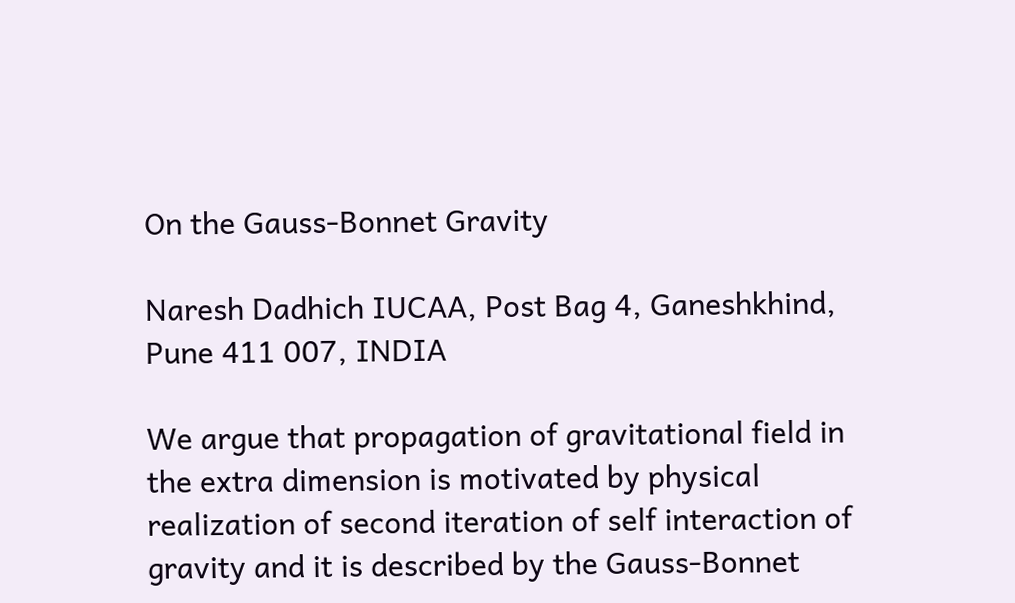On the Gauss-Bonnet Gravity

Naresh Dadhich IUCAA, Post Bag 4, Ganeshkhind, Pune 411 007, INDIA

We argue that propagation of gravitational field in the extra dimension is motivated by physical realization of second iteration of self interaction of gravity and it is described by the Gauss-Bonnet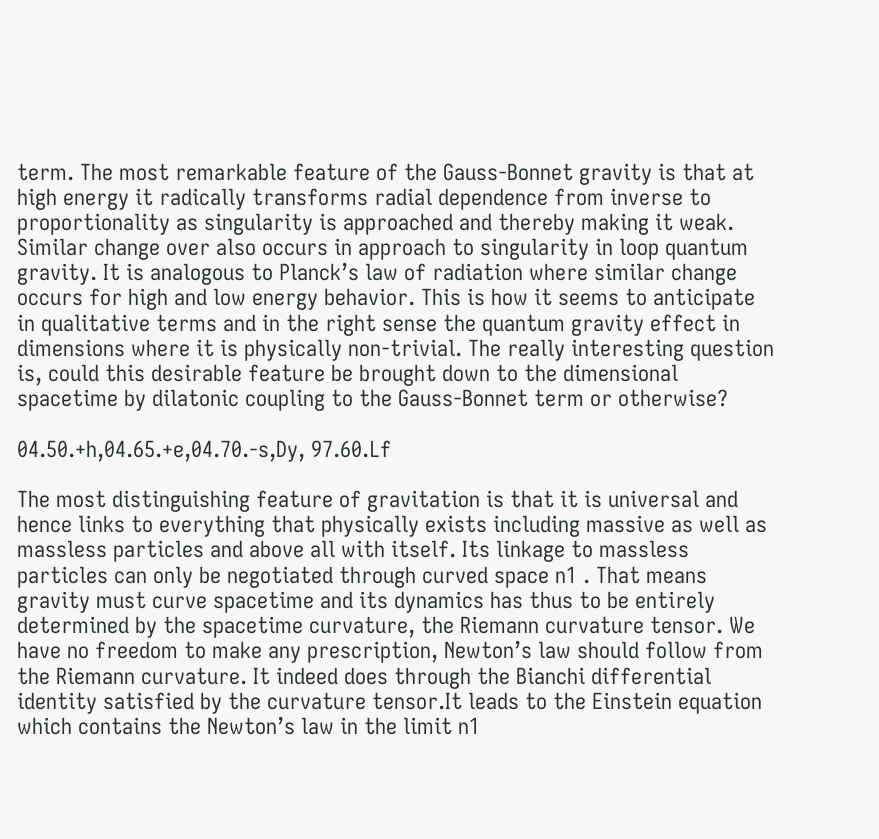term. The most remarkable feature of the Gauss-Bonnet gravity is that at high energy it radically transforms radial dependence from inverse to proportionality as singularity is approached and thereby making it weak. Similar change over also occurs in approach to singularity in loop quantum gravity. It is analogous to Planck’s law of radiation where similar change occurs for high and low energy behavior. This is how it seems to anticipate in qualitative terms and in the right sense the quantum gravity effect in dimensions where it is physically non-trivial. The really interesting question is, could this desirable feature be brought down to the dimensional spacetime by dilatonic coupling to the Gauss-Bonnet term or otherwise?

04.50.+h,04.65.+e,04.70.-s,Dy, 97.60.Lf

The most distinguishing feature of gravitation is that it is universal and hence links to everything that physically exists including massive as well as massless particles and above all with itself. Its linkage to massless particles can only be negotiated through curved space n1 . That means gravity must curve spacetime and its dynamics has thus to be entirely determined by the spacetime curvature, the Riemann curvature tensor. We have no freedom to make any prescription, Newton’s law should follow from the Riemann curvature. It indeed does through the Bianchi differential identity satisfied by the curvature tensor.It leads to the Einstein equation which contains the Newton’s law in the limit n1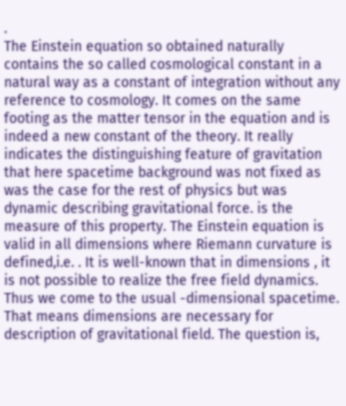.
The Einstein equation so obtained naturally contains the so called cosmological constant in a natural way as a constant of integration without any reference to cosmology. It comes on the same footing as the matter tensor in the equation and is indeed a new constant of the theory. It really indicates the distinguishing feature of gravitation that here spacetime background was not fixed as was the case for the rest of physics but was dynamic describing gravitational force. is the measure of this property. The Einstein equation is valid in all dimensions where Riemann curvature is defined,i.e. . It is well-known that in dimensions , it is not possible to realize the free field dynamics. Thus we come to the usual -dimensional spacetime. That means dimensions are necessary for description of gravitational field. The question is,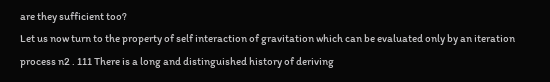are they sufficient too?
Let us now turn to the property of self interaction of gravitation which can be evaluated only by an iteration process n2 . 111 There is a long and distinguished history of deriving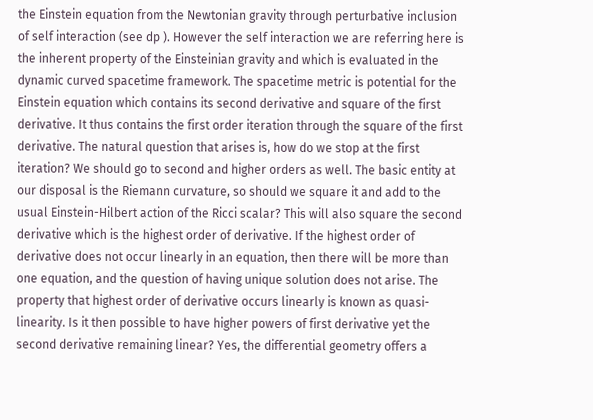the Einstein equation from the Newtonian gravity through perturbative inclusion of self interaction (see dp ). However the self interaction we are referring here is the inherent property of the Einsteinian gravity and which is evaluated in the dynamic curved spacetime framework. The spacetime metric is potential for the Einstein equation which contains its second derivative and square of the first derivative. It thus contains the first order iteration through the square of the first derivative. The natural question that arises is, how do we stop at the first iteration? We should go to second and higher orders as well. The basic entity at our disposal is the Riemann curvature, so should we square it and add to the usual Einstein-Hilbert action of the Ricci scalar? This will also square the second derivative which is the highest order of derivative. If the highest order of derivative does not occur linearly in an equation, then there will be more than one equation, and the question of having unique solution does not arise. The property that highest order of derivative occurs linearly is known as quasi-linearity. Is it then possible to have higher powers of first derivative yet the second derivative remaining linear? Yes, the differential geometry offers a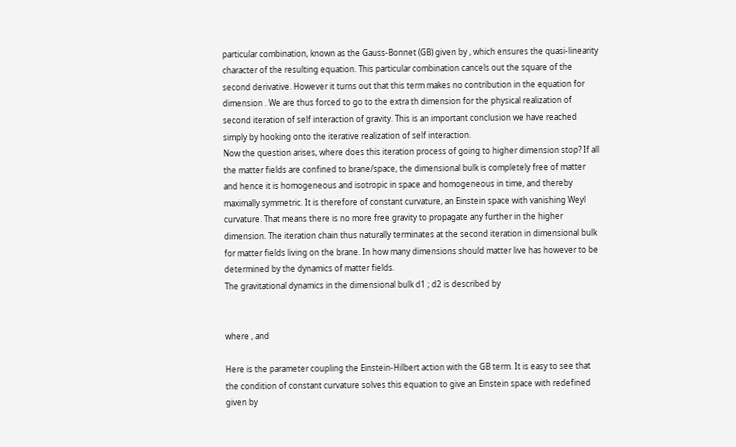particular combination, known as the Gauss-Bonnet (GB) given by , which ensures the quasi-linearity character of the resulting equation. This particular combination cancels out the square of the second derivative. However it turns out that this term makes no contribution in the equation for dimension . We are thus forced to go to the extra th dimension for the physical realization of second iteration of self interaction of gravity. This is an important conclusion we have reached simply by hooking onto the iterative realization of self interaction.
Now the question arises, where does this iteration process of going to higher dimension stop? If all the matter fields are confined to brane/space, the dimensional bulk is completely free of matter and hence it is homogeneous and isotropic in space and homogeneous in time, and thereby maximally symmetric. It is therefore of constant curvature, an Einstein space with vanishing Weyl curvature. That means there is no more free gravity to propagate any further in the higher dimension. The iteration chain thus naturally terminates at the second iteration in dimensional bulk for matter fields living on the brane. In how many dimensions should matter live has however to be determined by the dynamics of matter fields.
The gravitational dynamics in the dimensional bulk d1 ; d2 is described by


where , and

Here is the parameter coupling the Einstein-Hilbert action with the GB term. It is easy to see that the condition of constant curvature solves this equation to give an Einstein space with redefined given by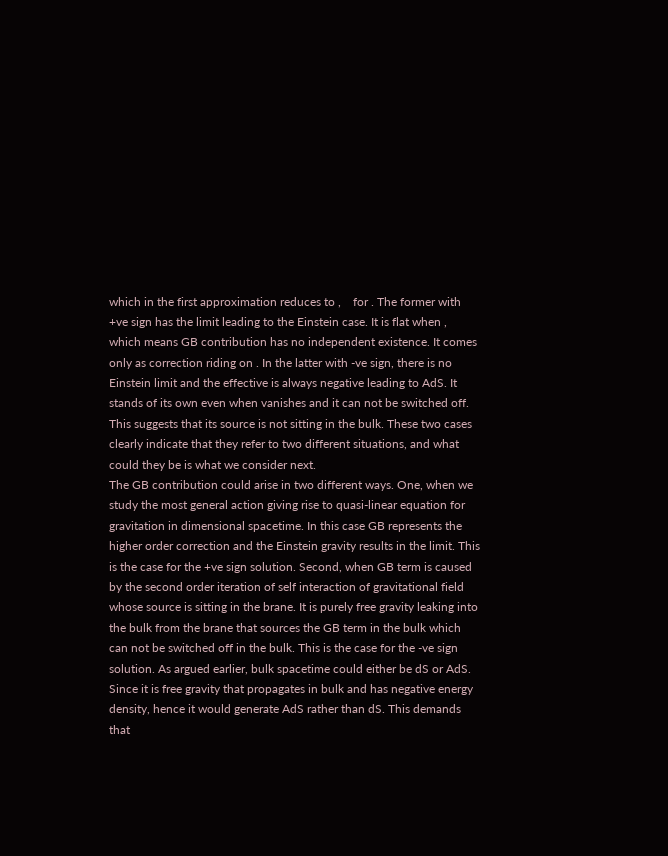which in the first approximation reduces to ,    for . The former with +ve sign has the limit leading to the Einstein case. It is flat when , which means GB contribution has no independent existence. It comes only as correction riding on . In the latter with -ve sign, there is no Einstein limit and the effective is always negative leading to AdS. It stands of its own even when vanishes and it can not be switched off. This suggests that its source is not sitting in the bulk. These two cases clearly indicate that they refer to two different situations, and what could they be is what we consider next.
The GB contribution could arise in two different ways. One, when we study the most general action giving rise to quasi-linear equation for gravitation in dimensional spacetime. In this case GB represents the higher order correction and the Einstein gravity results in the limit. This is the case for the +ve sign solution. Second, when GB term is caused by the second order iteration of self interaction of gravitational field whose source is sitting in the brane. It is purely free gravity leaking into the bulk from the brane that sources the GB term in the bulk which can not be switched off in the bulk. This is the case for the -ve sign solution. As argued earlier, bulk spacetime could either be dS or AdS. Since it is free gravity that propagates in bulk and has negative energy density, hence it would generate AdS rather than dS. This demands that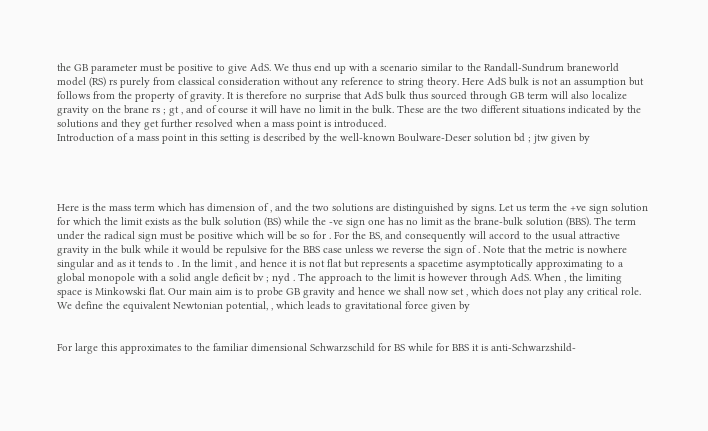the GB parameter must be positive to give AdS. We thus end up with a scenario similar to the Randall-Sundrum braneworld model (RS) rs purely from classical consideration without any reference to string theory. Here AdS bulk is not an assumption but follows from the property of gravity. It is therefore no surprise that AdS bulk thus sourced through GB term will also localize gravity on the brane rs ; gt , and of course it will have no limit in the bulk. These are the two different situations indicated by the solutions and they get further resolved when a mass point is introduced.
Introduction of a mass point in this setting is described by the well-known Boulware-Deser solution bd ; jtw given by




Here is the mass term which has dimension of , and the two solutions are distinguished by signs. Let us term the +ve sign solution for which the limit exists as the bulk solution (BS) while the -ve sign one has no limit as the brane-bulk solution (BBS). The term under the radical sign must be positive which will be so for . For the BS, and consequently will accord to the usual attractive gravity in the bulk while it would be repulsive for the BBS case unless we reverse the sign of . Note that the metric is nowhere singular and as it tends to . In the limit , and hence it is not flat but represents a spacetime asymptotically approximating to a global monopole with a solid angle deficit bv ; nyd . The approach to the limit is however through AdS. When , the limiting space is Minkowski flat. Our main aim is to probe GB gravity and hence we shall now set , which does not play any critical role.
We define the equivalent Newtonian potential, , which leads to gravitational force given by


For large this approximates to the familiar dimensional Schwarzschild for BS while for BBS it is anti-Schwarzshild-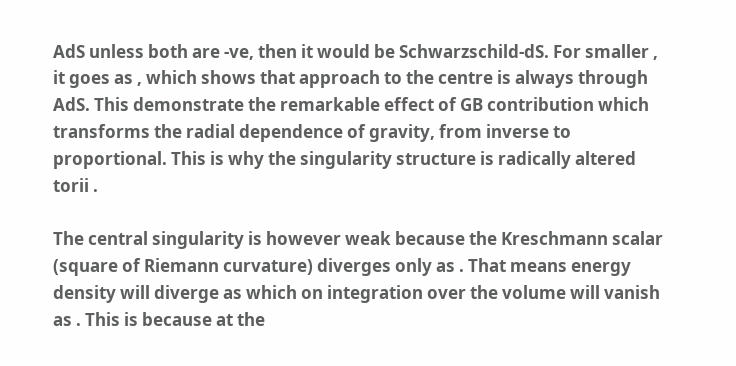AdS unless both are -ve, then it would be Schwarzschild-dS. For smaller , it goes as , which shows that approach to the centre is always through AdS. This demonstrate the remarkable effect of GB contribution which transforms the radial dependence of gravity, from inverse to proportional. This is why the singularity structure is radically altered torii .

The central singularity is however weak because the Kreschmann scalar (square of Riemann curvature) diverges only as . That means energy density will diverge as which on integration over the volume will vanish as . This is because at the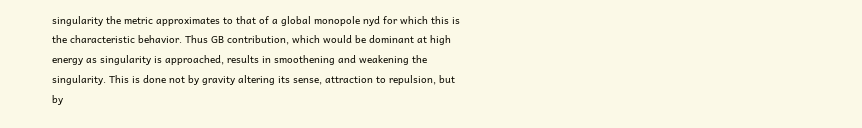singularity the metric approximates to that of a global monopole nyd for which this is the characteristic behavior. Thus GB contribution, which would be dominant at high energy as singularity is approached, results in smoothening and weakening the singularity. This is done not by gravity altering its sense, attraction to repulsion, but by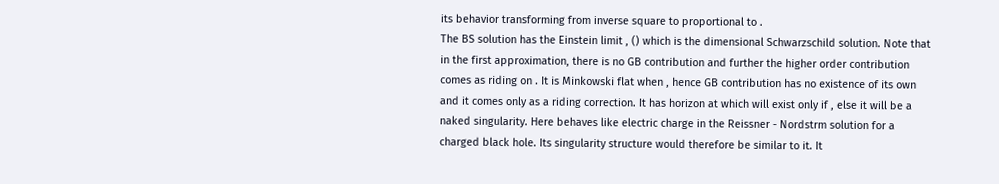its behavior transforming from inverse square to proportional to .
The BS solution has the Einstein limit , () which is the dimensional Schwarzschild solution. Note that in the first approximation, there is no GB contribution and further the higher order contribution comes as riding on . It is Minkowski flat when , hence GB contribution has no existence of its own and it comes only as a riding correction. It has horizon at which will exist only if , else it will be a naked singularity. Here behaves like electric charge in the Reissner - Nordstrm solution for a charged black hole. Its singularity structure would therefore be similar to it. It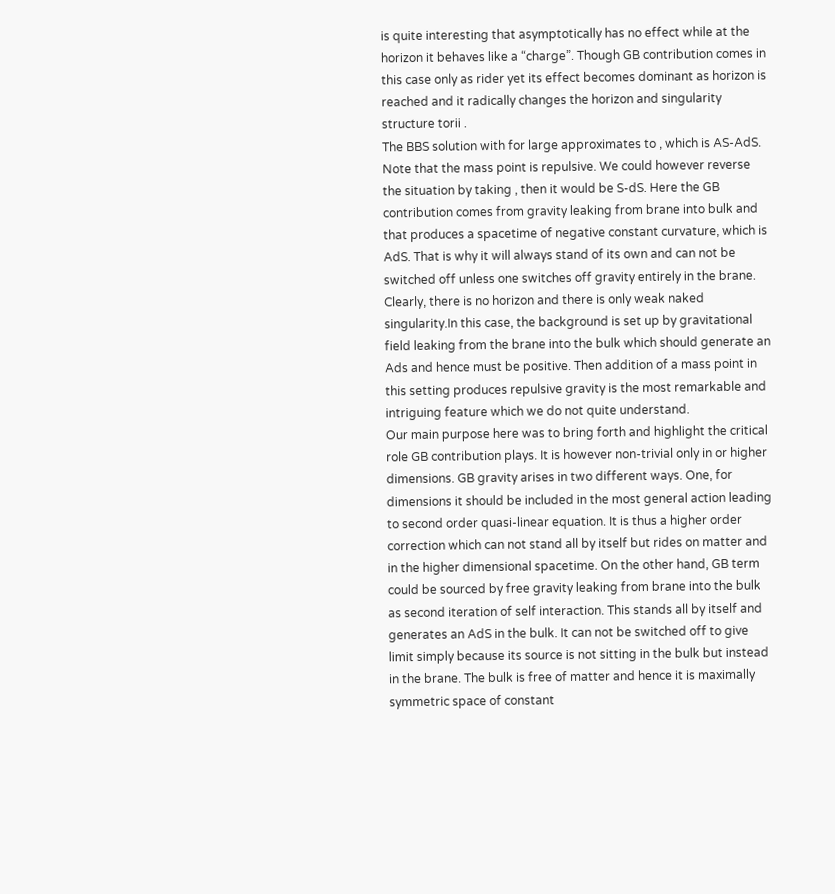is quite interesting that asymptotically has no effect while at the horizon it behaves like a “charge”. Though GB contribution comes in this case only as rider yet its effect becomes dominant as horizon is reached and it radically changes the horizon and singularity structure torii .
The BBS solution with for large approximates to , which is AS-AdS. Note that the mass point is repulsive. We could however reverse the situation by taking , then it would be S-dS. Here the GB contribution comes from gravity leaking from brane into bulk and that produces a spacetime of negative constant curvature, which is AdS. That is why it will always stand of its own and can not be switched off unless one switches off gravity entirely in the brane. Clearly, there is no horizon and there is only weak naked singularity.In this case, the background is set up by gravitational field leaking from the brane into the bulk which should generate an Ads and hence must be positive. Then addition of a mass point in this setting produces repulsive gravity is the most remarkable and intriguing feature which we do not quite understand.
Our main purpose here was to bring forth and highlight the critical role GB contribution plays. It is however non-trivial only in or higher dimensions. GB gravity arises in two different ways. One, for dimensions it should be included in the most general action leading to second order quasi-linear equation. It is thus a higher order correction which can not stand all by itself but rides on matter and in the higher dimensional spacetime. On the other hand, GB term could be sourced by free gravity leaking from brane into the bulk as second iteration of self interaction. This stands all by itself and generates an AdS in the bulk. It can not be switched off to give limit simply because its source is not sitting in the bulk but instead in the brane. The bulk is free of matter and hence it is maximally symmetric space of constant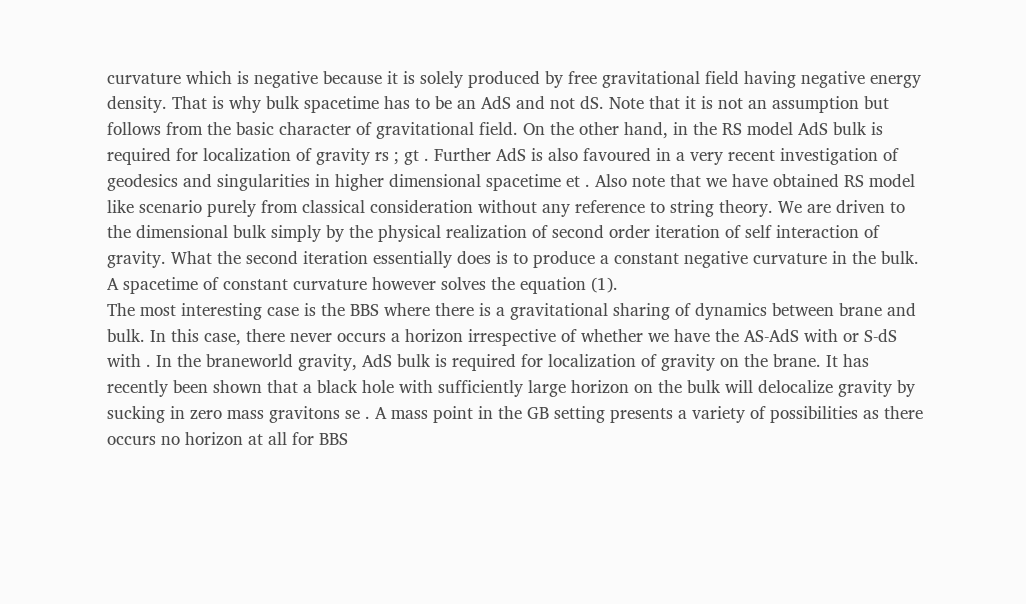curvature which is negative because it is solely produced by free gravitational field having negative energy density. That is why bulk spacetime has to be an AdS and not dS. Note that it is not an assumption but follows from the basic character of gravitational field. On the other hand, in the RS model AdS bulk is required for localization of gravity rs ; gt . Further AdS is also favoured in a very recent investigation of geodesics and singularities in higher dimensional spacetime et . Also note that we have obtained RS model like scenario purely from classical consideration without any reference to string theory. We are driven to the dimensional bulk simply by the physical realization of second order iteration of self interaction of gravity. What the second iteration essentially does is to produce a constant negative curvature in the bulk. A spacetime of constant curvature however solves the equation (1).
The most interesting case is the BBS where there is a gravitational sharing of dynamics between brane and bulk. In this case, there never occurs a horizon irrespective of whether we have the AS-AdS with or S-dS with . In the braneworld gravity, AdS bulk is required for localization of gravity on the brane. It has recently been shown that a black hole with sufficiently large horizon on the bulk will delocalize gravity by sucking in zero mass gravitons se . A mass point in the GB setting presents a variety of possibilities as there occurs no horizon at all for BBS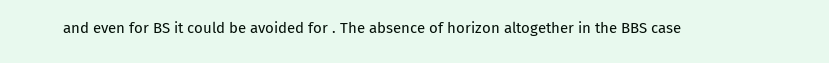and even for BS it could be avoided for . The absence of horizon altogether in the BBS case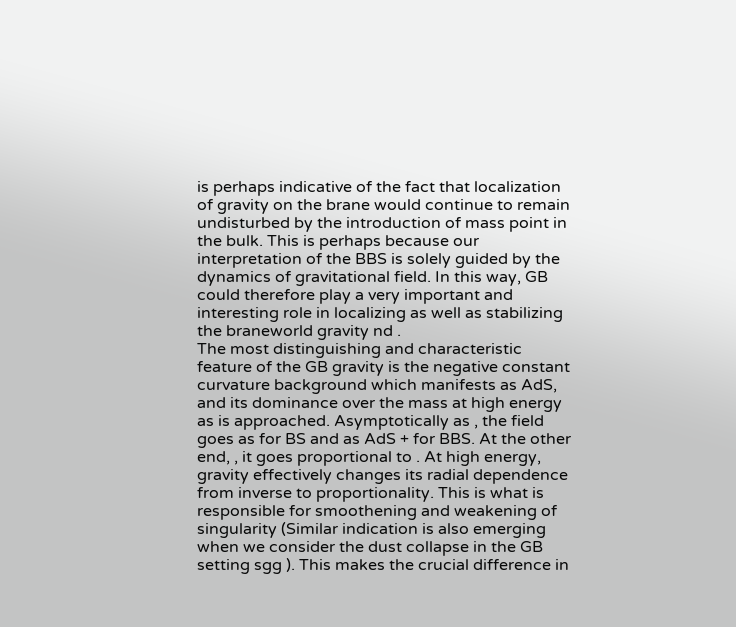is perhaps indicative of the fact that localization of gravity on the brane would continue to remain undisturbed by the introduction of mass point in the bulk. This is perhaps because our interpretation of the BBS is solely guided by the dynamics of gravitational field. In this way, GB could therefore play a very important and interesting role in localizing as well as stabilizing the braneworld gravity nd .
The most distinguishing and characteristic feature of the GB gravity is the negative constant curvature background which manifests as AdS, and its dominance over the mass at high energy as is approached. Asymptotically as , the field goes as for BS and as AdS + for BBS. At the other end, , it goes proportional to . At high energy, gravity effectively changes its radial dependence from inverse to proportionality. This is what is responsible for smoothening and weakening of singularity (Similar indication is also emerging when we consider the dust collapse in the GB setting sgg ). This makes the crucial difference in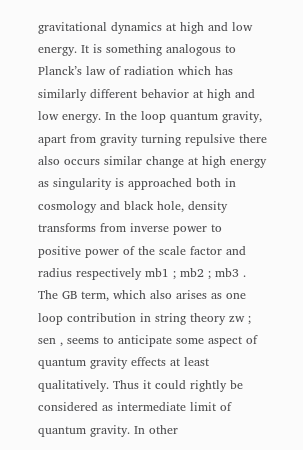gravitational dynamics at high and low energy. It is something analogous to Planck’s law of radiation which has similarly different behavior at high and low energy. In the loop quantum gravity, apart from gravity turning repulsive there also occurs similar change at high energy as singularity is approached both in cosmology and black hole, density transforms from inverse power to positive power of the scale factor and radius respectively mb1 ; mb2 ; mb3 . The GB term, which also arises as one loop contribution in string theory zw ; sen , seems to anticipate some aspect of quantum gravity effects at least qualitatively. Thus it could rightly be considered as intermediate limit of quantum gravity. In other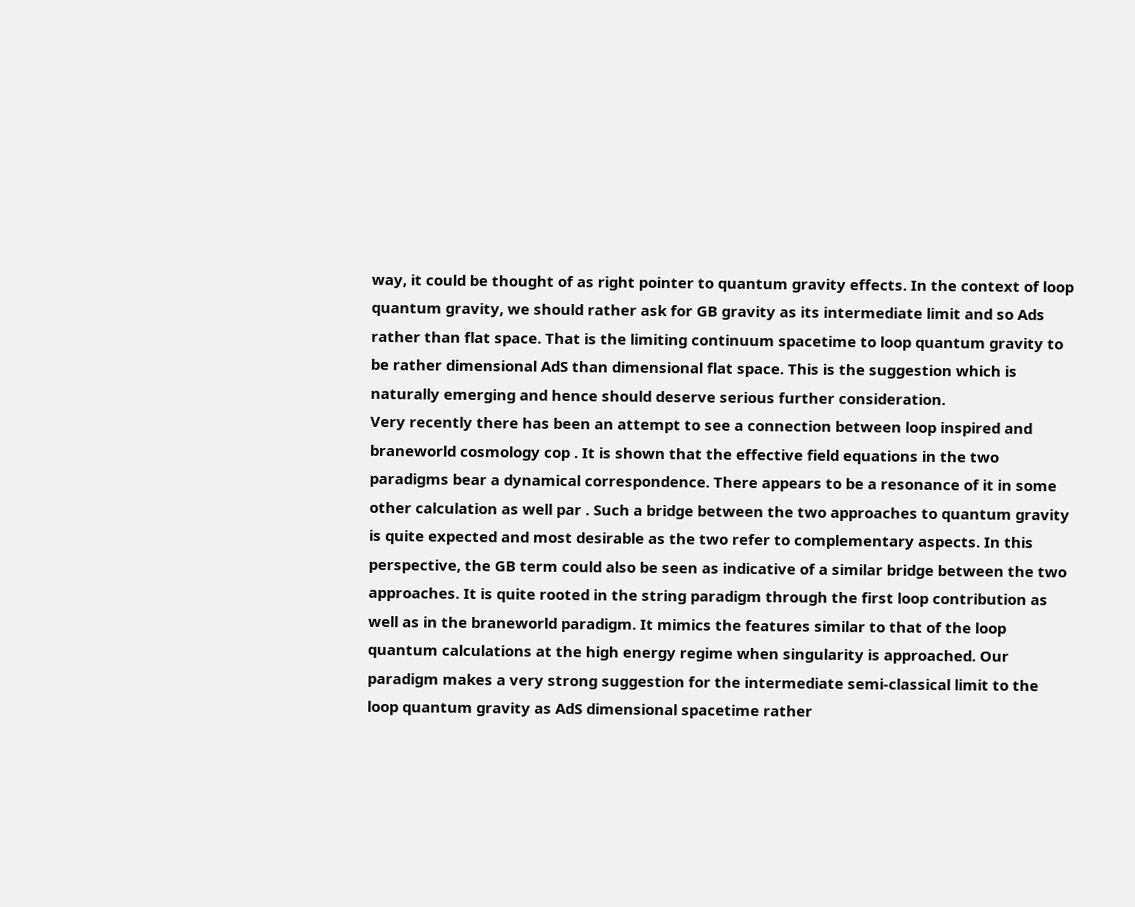way, it could be thought of as right pointer to quantum gravity effects. In the context of loop quantum gravity, we should rather ask for GB gravity as its intermediate limit and so Ads rather than flat space. That is the limiting continuum spacetime to loop quantum gravity to be rather dimensional AdS than dimensional flat space. This is the suggestion which is naturally emerging and hence should deserve serious further consideration.
Very recently there has been an attempt to see a connection between loop inspired and braneworld cosmology cop . It is shown that the effective field equations in the two paradigms bear a dynamical correspondence. There appears to be a resonance of it in some other calculation as well par . Such a bridge between the two approaches to quantum gravity is quite expected and most desirable as the two refer to complementary aspects. In this perspective, the GB term could also be seen as indicative of a similar bridge between the two approaches. It is quite rooted in the string paradigm through the first loop contribution as well as in the braneworld paradigm. It mimics the features similar to that of the loop quantum calculations at the high energy regime when singularity is approached. Our paradigm makes a very strong suggestion for the intermediate semi-classical limit to the loop quantum gravity as AdS dimensional spacetime rather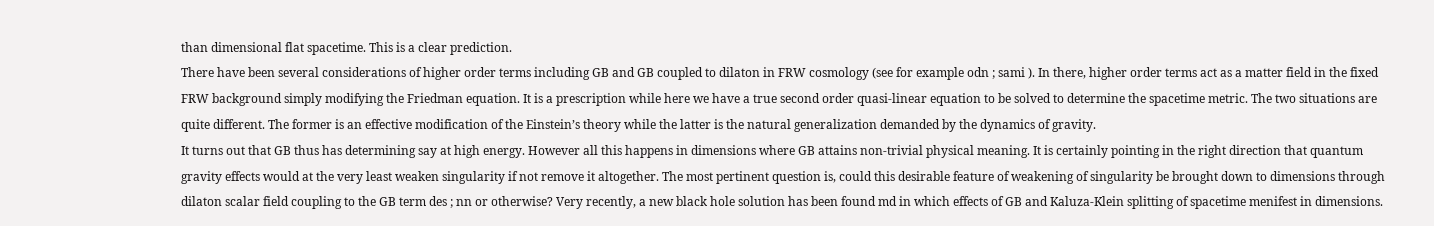than dimensional flat spacetime. This is a clear prediction.
There have been several considerations of higher order terms including GB and GB coupled to dilaton in FRW cosmology (see for example odn ; sami ). In there, higher order terms act as a matter field in the fixed FRW background simply modifying the Friedman equation. It is a prescription while here we have a true second order quasi-linear equation to be solved to determine the spacetime metric. The two situations are quite different. The former is an effective modification of the Einstein’s theory while the latter is the natural generalization demanded by the dynamics of gravity.
It turns out that GB thus has determining say at high energy. However all this happens in dimensions where GB attains non-trivial physical meaning. It is certainly pointing in the right direction that quantum gravity effects would at the very least weaken singularity if not remove it altogether. The most pertinent question is, could this desirable feature of weakening of singularity be brought down to dimensions through dilaton scalar field coupling to the GB term des ; nn or otherwise? Very recently, a new black hole solution has been found md in which effects of GB and Kaluza-Klein splitting of spacetime menifest in dimensions.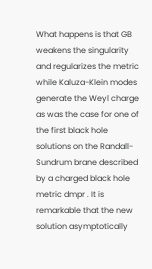What happens is that GB weakens the singularity and regularizes the metric while Kaluza-Klein modes generate the Weyl charge as was the case for one of the first black hole solutions on the Randall-Sundrum brane described by a charged black hole metric dmpr . It is remarkable that the new solution asymptotically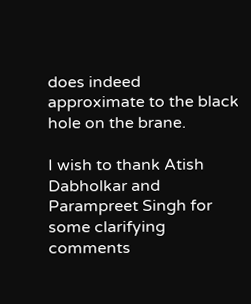does indeed approximate to the black hole on the brane.

I wish to thank Atish Dabholkar and Parampreet Singh for some clarifying comments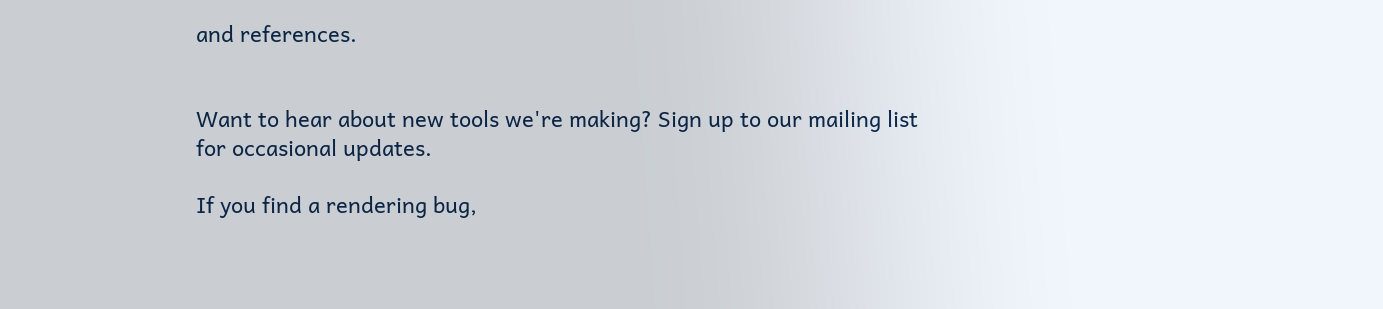and references.


Want to hear about new tools we're making? Sign up to our mailing list for occasional updates.

If you find a rendering bug,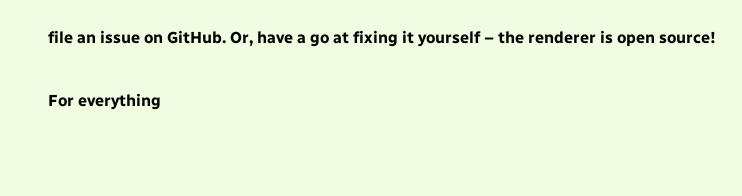file an issue on GitHub. Or, have a go at fixing it yourself – the renderer is open source!

For everything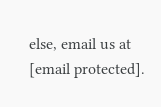else, email us at [email protected].